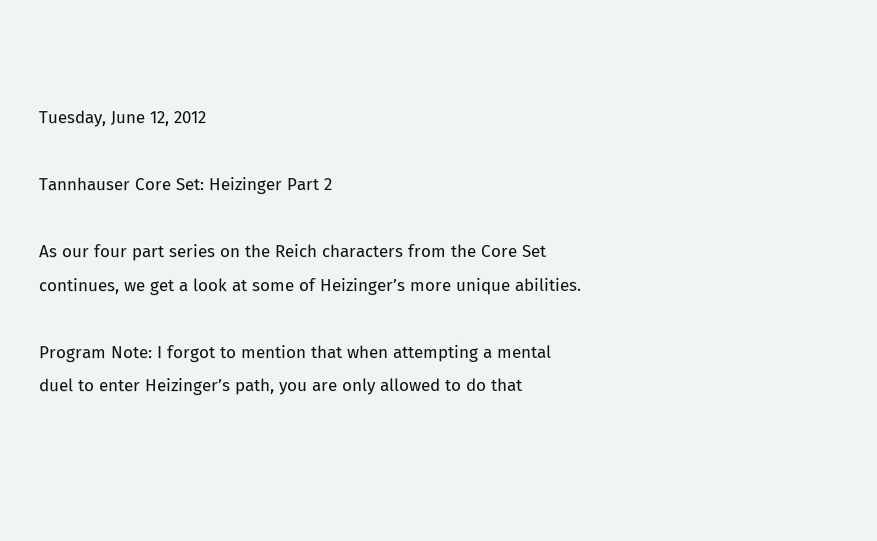Tuesday, June 12, 2012

Tannhauser Core Set: Heizinger Part 2

As our four part series on the Reich characters from the Core Set continues, we get a look at some of Heizinger’s more unique abilities.

Program Note: I forgot to mention that when attempting a mental duel to enter Heizinger’s path, you are only allowed to do that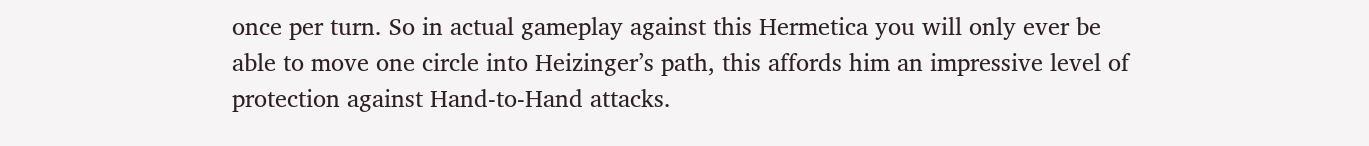once per turn. So in actual gameplay against this Hermetica you will only ever be able to move one circle into Heizinger’s path, this affords him an impressive level of protection against Hand-to-Hand attacks.